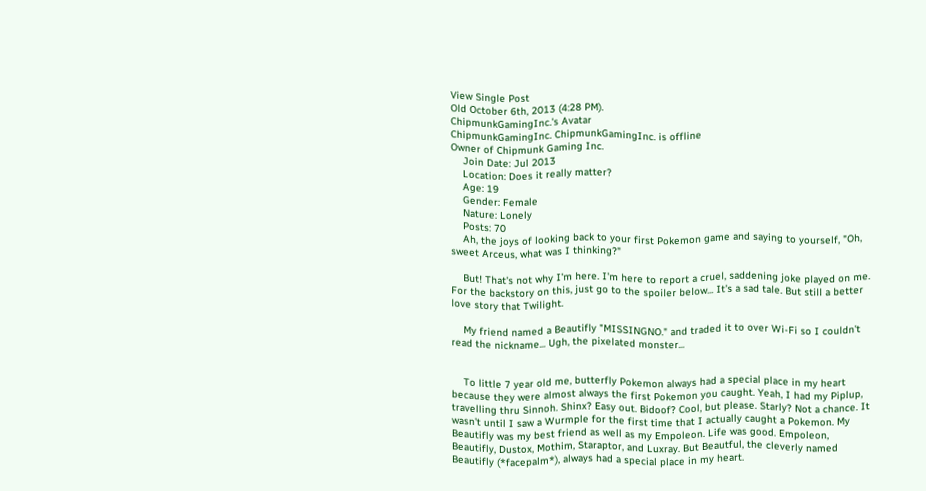View Single Post
Old October 6th, 2013 (4:28 PM).
ChipmunkGamingInc.'s Avatar
ChipmunkGamingInc. ChipmunkGamingInc. is offline
Owner of Chipmunk Gaming Inc.
    Join Date: Jul 2013
    Location: Does it really matter?
    Age: 19
    Gender: Female
    Nature: Lonely
    Posts: 70
    Ah, the joys of looking back to your first Pokemon game and saying to yourself, "Oh, sweet Arceus, what was I thinking?"

    But! That's not why I'm here. I'm here to report a cruel, saddening joke played on me. For the backstory on this, just go to the spoiler below... It's a sad tale. But still a better love story that Twilight.

    My friend named a Beautifly "MISSINGNO." and traded it to over Wi-Fi so I couldn't read the nickname... Ugh, the pixelated monster...


    To little 7 year old me, butterfly Pokemon always had a special place in my heart because they were almost always the first Pokemon you caught. Yeah, I had my Piplup, travelling thru Sinnoh. Shinx? Easy out. Bidoof? Cool, but please. Starly? Not a chance. It wasn't until I saw a Wurmple for the first time that I actually caught a Pokemon. My Beautifly was my best friend as well as my Empoleon. Life was good. Empoleon, Beautifly, Dustox, Mothim, Staraptor, and Luxray. But Beautful, the cleverly named Beautifly (*facepalm*), always had a special place in my heart.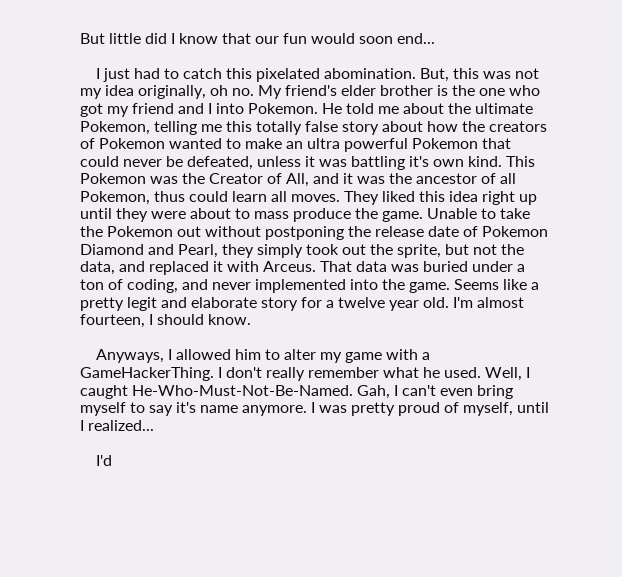But little did I know that our fun would soon end...

    I just had to catch this pixelated abomination. But, this was not my idea originally, oh no. My friend's elder brother is the one who got my friend and I into Pokemon. He told me about the ultimate Pokemon, telling me this totally false story about how the creators of Pokemon wanted to make an ultra powerful Pokemon that could never be defeated, unless it was battling it's own kind. This Pokemon was the Creator of All, and it was the ancestor of all Pokemon, thus could learn all moves. They liked this idea right up until they were about to mass produce the game. Unable to take the Pokemon out without postponing the release date of Pokemon Diamond and Pearl, they simply took out the sprite, but not the data, and replaced it with Arceus. That data was buried under a ton of coding, and never implemented into the game. Seems like a pretty legit and elaborate story for a twelve year old. I'm almost fourteen, I should know.

    Anyways, I allowed him to alter my game with a GameHackerThing. I don't really remember what he used. Well, I caught He-Who-Must-Not-Be-Named. Gah, I can't even bring myself to say it's name anymore. I was pretty proud of myself, until I realized...

    I'd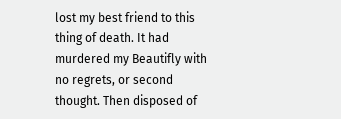lost my best friend to this thing of death. It had murdered my Beautifly with no regrets, or second thought. Then disposed of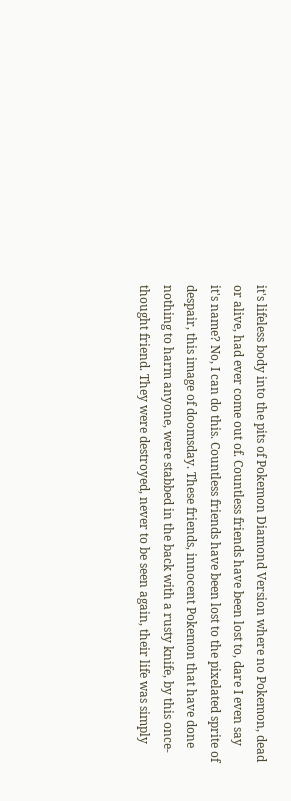it's lifeless body into the pits of Pokemon Diamond Version where no Pokemon, dead or alive, had ever come out of. Countless friends have been lost to, dare I even say it's name? No, I can do this. Countless friends have been lost to the pixelated sprite of despair, this image of doomsday. These friends, innocent Pokemon that have done nothing to harm anyone, were stabbed in the back with a rusty knife, by this once-thought friend. They were destroyed, never to be seen again, their life was simply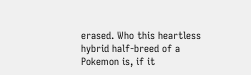erased. Who this heartless hybrid half-breed of a Pokemon is, if it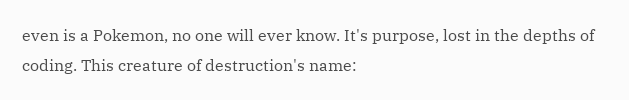even is a Pokemon, no one will ever know. It's purpose, lost in the depths of coding. This creature of destruction's name: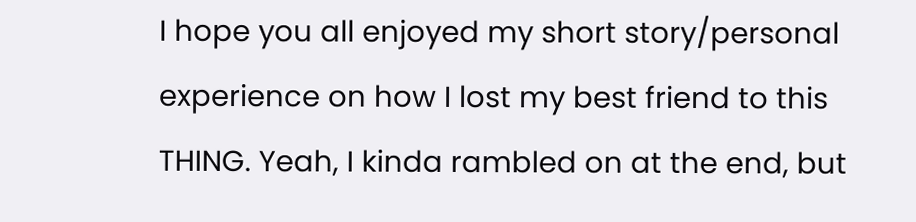I hope you all enjoyed my short story/personal experience on how I lost my best friend to this THING. Yeah, I kinda rambled on at the end, but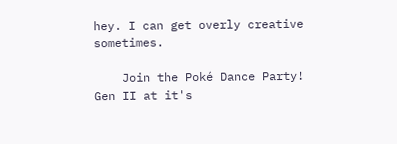hey. I can get overly creative sometimes.

    Join the Poké Dance Party! Gen II at it's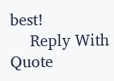best!
    Reply With Quote